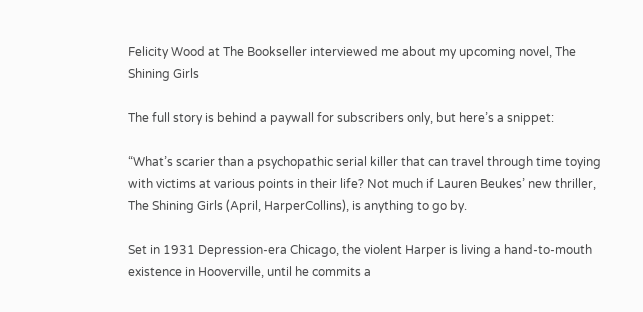Felicity Wood at The Bookseller interviewed me about my upcoming novel, The Shining Girls

The full story is behind a paywall for subscribers only, but here’s a snippet:

“What’s scarier than a psychopathic serial killer that can travel through time toying with victims at various points in their life? Not much if Lauren Beukes’ new thriller, The Shining Girls (April, HarperCollins), is anything to go by.

Set in 1931 Depression-era Chicago, the violent Harper is living a hand-to-mouth existence in Hooverville, until he commits a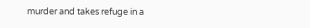murder and takes refuge in a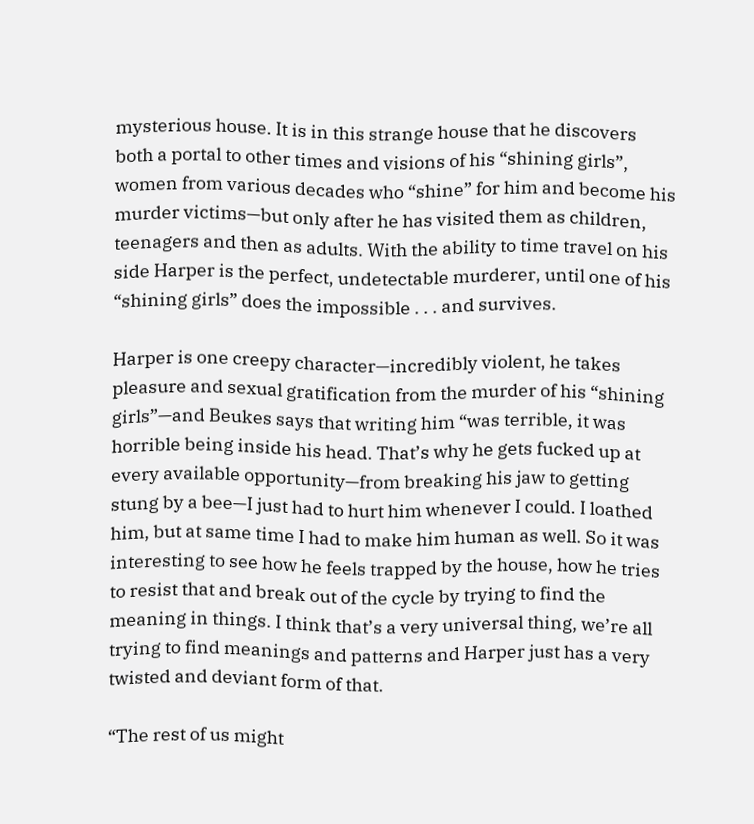mysterious house. It is in this strange house that he discovers both a portal to other times and visions of his “shining girls”, women from various decades who “shine” for him and become his murder victims—but only after he has visited them as children, teenagers and then as adults. With the ability to time travel on his side Harper is the perfect, undetectable murderer, until one of his “shining girls” does the impossible . . . and survives.

Harper is one creepy character—incredibly violent, he takes pleasure and sexual gratification from the murder of his “shining girls”—and Beukes says that writing him “was terrible, it was horrible being inside his head. That’s why he gets fucked up at every available opportunity—from breaking his jaw to getting stung by a bee—I just had to hurt him whenever I could. I loathed him, but at same time I had to make him human as well. So it was interesting to see how he feels trapped by the house, how he tries to resist that and break out of the cycle by trying to find the meaning in things. I think that’s a very universal thing, we’re all trying to find meanings and patterns and Harper just has a very twisted and deviant form of that.

“The rest of us might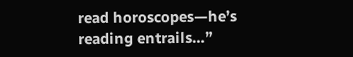read horoscopes—he’s reading entrails…”